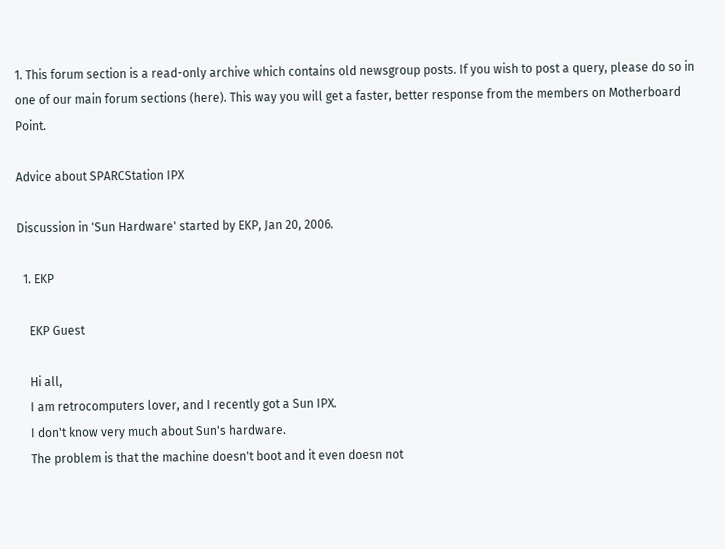1. This forum section is a read-only archive which contains old newsgroup posts. If you wish to post a query, please do so in one of our main forum sections (here). This way you will get a faster, better response from the members on Motherboard Point.

Advice about SPARCStation IPX

Discussion in 'Sun Hardware' started by EKP, Jan 20, 2006.

  1. EKP

    EKP Guest

    Hi all,
    I am retrocomputers lover, and I recently got a Sun IPX.
    I don't know very much about Sun's hardware.
    The problem is that the machine doesn't boot and it even doesn not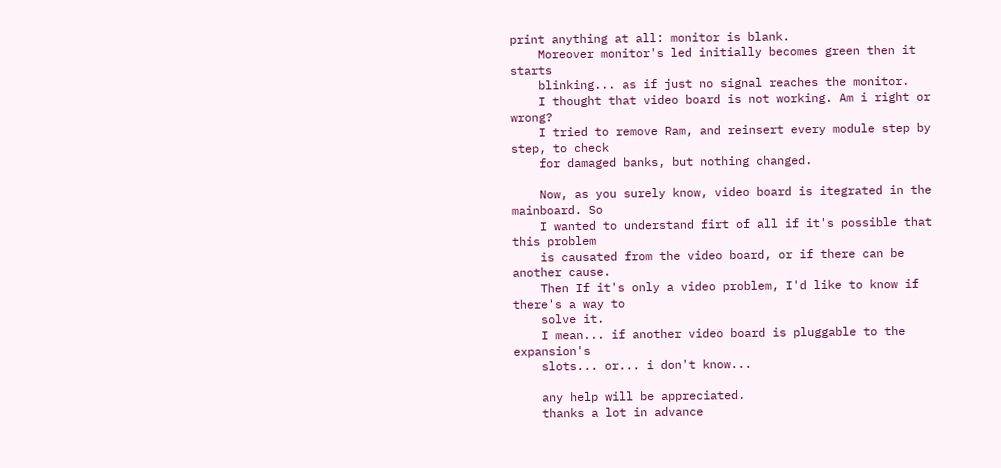print anything at all: monitor is blank.
    Moreover monitor's led initially becomes green then it starts
    blinking... as if just no signal reaches the monitor.
    I thought that video board is not working. Am i right or wrong?
    I tried to remove Ram, and reinsert every module step by step, to check
    for damaged banks, but nothing changed.

    Now, as you surely know, video board is itegrated in the mainboard. So
    I wanted to understand firt of all if it's possible that this problem
    is causated from the video board, or if there can be another cause.
    Then If it's only a video problem, I'd like to know if there's a way to
    solve it.
    I mean... if another video board is pluggable to the expansion's
    slots... or... i don't know...

    any help will be appreciated.
    thanks a lot in advance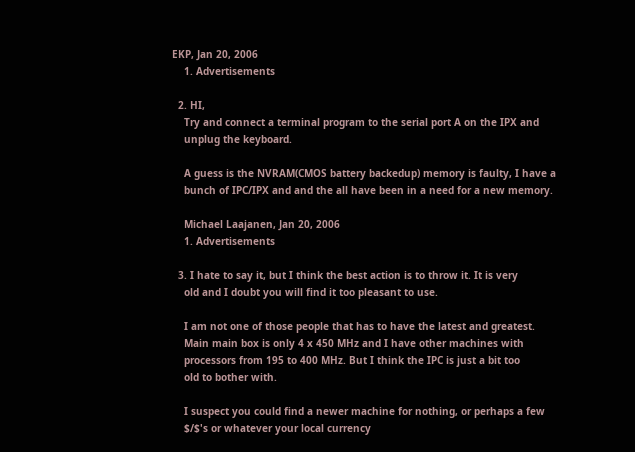EKP, Jan 20, 2006
    1. Advertisements

  2. HI,
    Try and connect a terminal program to the serial port A on the IPX and
    unplug the keyboard.

    A guess is the NVRAM(CMOS battery backedup) memory is faulty, I have a
    bunch of IPC/IPX and and the all have been in a need for a new memory.

    Michael Laajanen, Jan 20, 2006
    1. Advertisements

  3. I hate to say it, but I think the best action is to throw it. It is very
    old and I doubt you will find it too pleasant to use.

    I am not one of those people that has to have the latest and greatest.
    Main main box is only 4 x 450 MHz and I have other machines with
    processors from 195 to 400 MHz. But I think the IPC is just a bit too
    old to bother with.

    I suspect you could find a newer machine for nothing, or perhaps a few
    $/$'s or whatever your local currency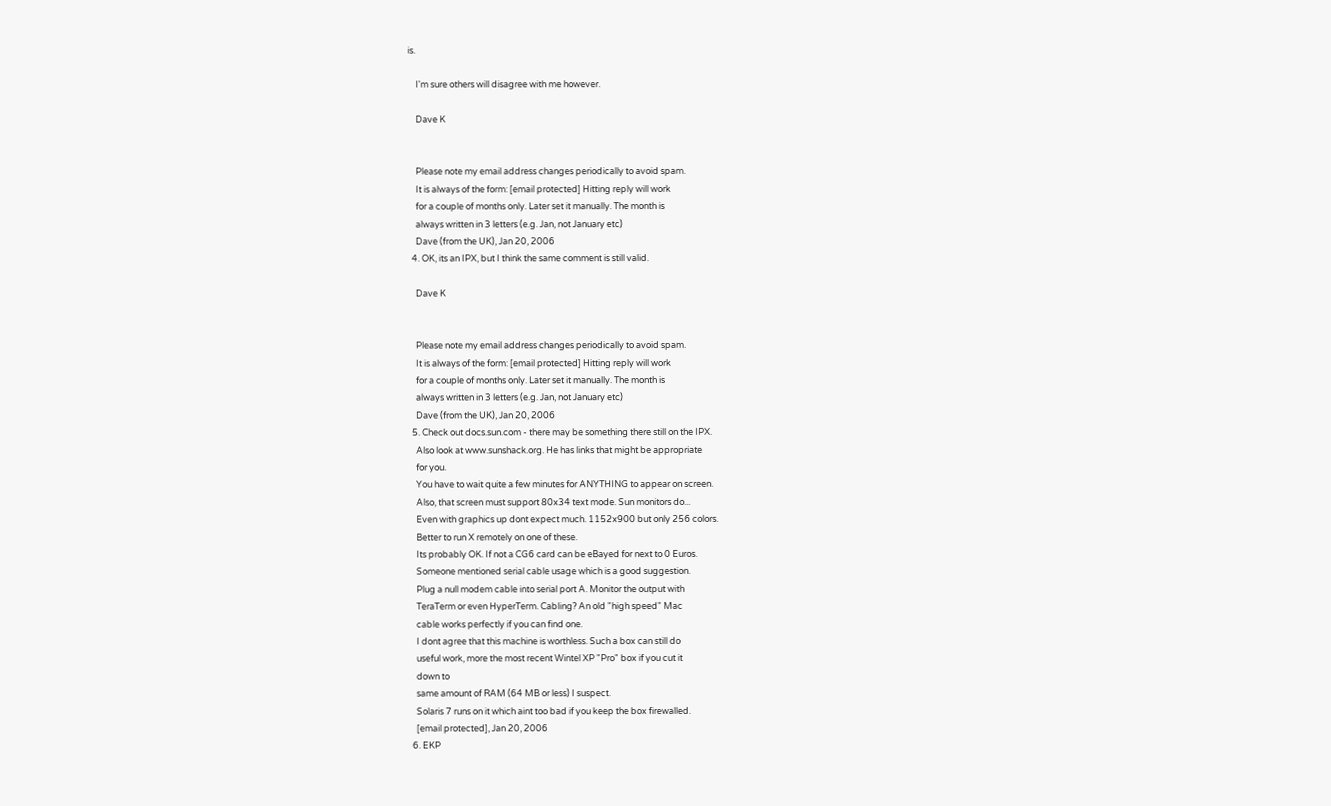is.

    I'm sure others will disagree with me however.

    Dave K


    Please note my email address changes periodically to avoid spam.
    It is always of the form: [email protected] Hitting reply will work
    for a couple of months only. Later set it manually. The month is
    always written in 3 letters (e.g. Jan, not January etc)
    Dave (from the UK), Jan 20, 2006
  4. OK, its an IPX, but I think the same comment is still valid.

    Dave K


    Please note my email address changes periodically to avoid spam.
    It is always of the form: [email protected] Hitting reply will work
    for a couple of months only. Later set it manually. The month is
    always written in 3 letters (e.g. Jan, not January etc)
    Dave (from the UK), Jan 20, 2006
  5. Check out docs.sun.com - there may be something there still on the IPX.
    Also look at www.sunshack.org. He has links that might be appropriate
    for you.
    You have to wait quite a few minutes for ANYTHING to appear on screen.
    Also, that screen must support 80x34 text mode. Sun monitors do...
    Even with graphics up dont expect much. 1152x900 but only 256 colors.
    Better to run X remotely on one of these.
    Its probably OK. If not a CG6 card can be eBayed for next to 0 Euros.
    Someone mentioned serial cable usage which is a good suggestion.
    Plug a null modem cable into serial port A. Monitor the output with
    TeraTerm or even HyperTerm. Cabling? An old "high speed" Mac
    cable works perfectly if you can find one.
    I dont agree that this machine is worthless. Such a box can still do
    useful work, more the most recent Wintel XP "Pro" box if you cut it
    down to
    same amount of RAM (64 MB or less) I suspect.
    Solaris 7 runs on it which aint too bad if you keep the box firewalled.
    [email protected], Jan 20, 2006
  6. EKP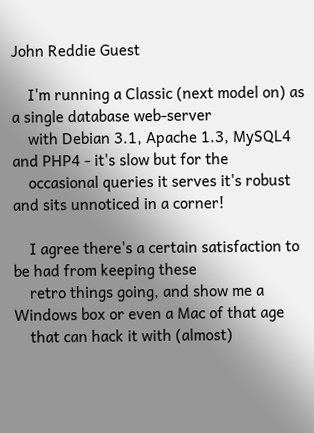John Reddie Guest

    I'm running a Classic (next model on) as a single database web-server
    with Debian 3.1, Apache 1.3, MySQL4 and PHP4 - it's slow but for the
    occasional queries it serves it's robust and sits unnoticed in a corner!

    I agree there's a certain satisfaction to be had from keeping these
    retro things going, and show me a Windows box or even a Mac of that age
    that can hack it with (almost)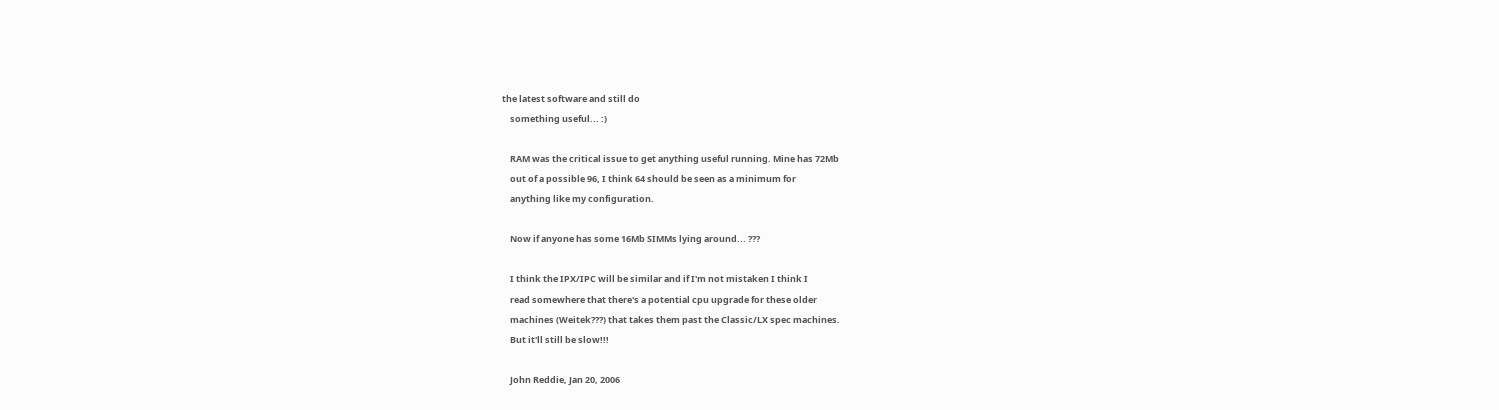the latest software and still do
    something useful... :)

    RAM was the critical issue to get anything useful running. Mine has 72Mb
    out of a possible 96, I think 64 should be seen as a minimum for
    anything like my configuration.

    Now if anyone has some 16Mb SIMMs lying around... ???

    I think the IPX/IPC will be similar and if I'm not mistaken I think I
    read somewhere that there's a potential cpu upgrade for these older
    machines (Weitek???) that takes them past the Classic/LX spec machines.
    But it'll still be slow!!!

    John Reddie, Jan 20, 2006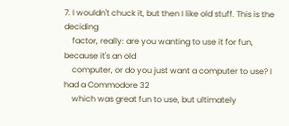7. I wouldn't chuck it, but then I like old stuff. This is the deciding
    factor, really: are you wanting to use it for fun, because it's an old
    computer, or do you just want a computer to use? I had a Commodore 32
    which was great fun to use, but ultimately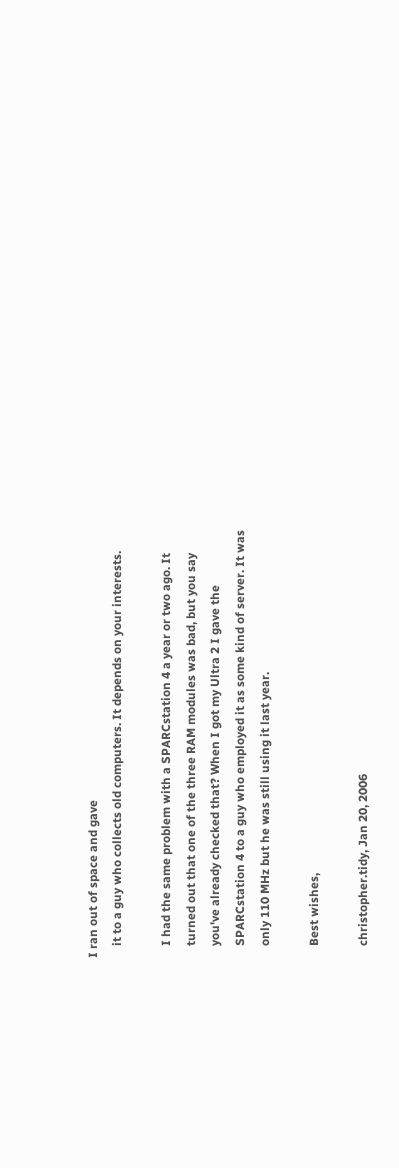I ran out of space and gave
    it to a guy who collects old computers. It depends on your interests.

    I had the same problem with a SPARCstation 4 a year or two ago. It
    turned out that one of the three RAM modules was bad, but you say
    you've already checked that? When I got my Ultra 2 I gave the
    SPARCstation 4 to a guy who employed it as some kind of server. It was
    only 110 MHz but he was still using it last year.

    Best wishes,

    christopher.tidy, Jan 20, 2006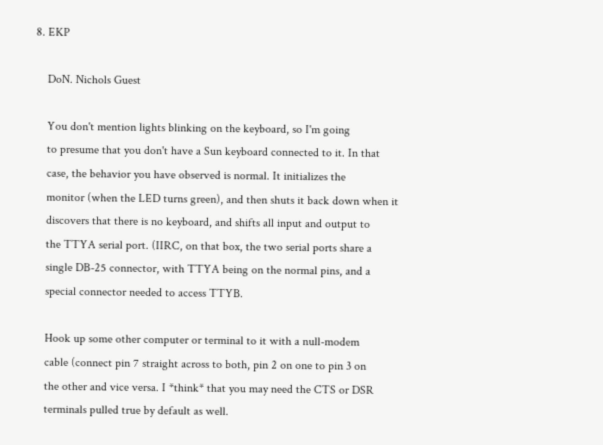8. EKP

    DoN. Nichols Guest

    You don't mention lights blinking on the keyboard, so I'm going
    to presume that you don't have a Sun keyboard connected to it. In that
    case, the behavior you have observed is normal. It initializes the
    monitor (when the LED turns green), and then shuts it back down when it
    discovers that there is no keyboard, and shifts all input and output to
    the TTYA serial port. (IIRC, on that box, the two serial ports share a
    single DB-25 connector, with TTYA being on the normal pins, and a
    special connector needed to access TTYB.

    Hook up some other computer or terminal to it with a null-modem
    cable (connect pin 7 straight across to both, pin 2 on one to pin 3 on
    the other and vice versa. I *think* that you may need the CTS or DSR
    terminals pulled true by default as well.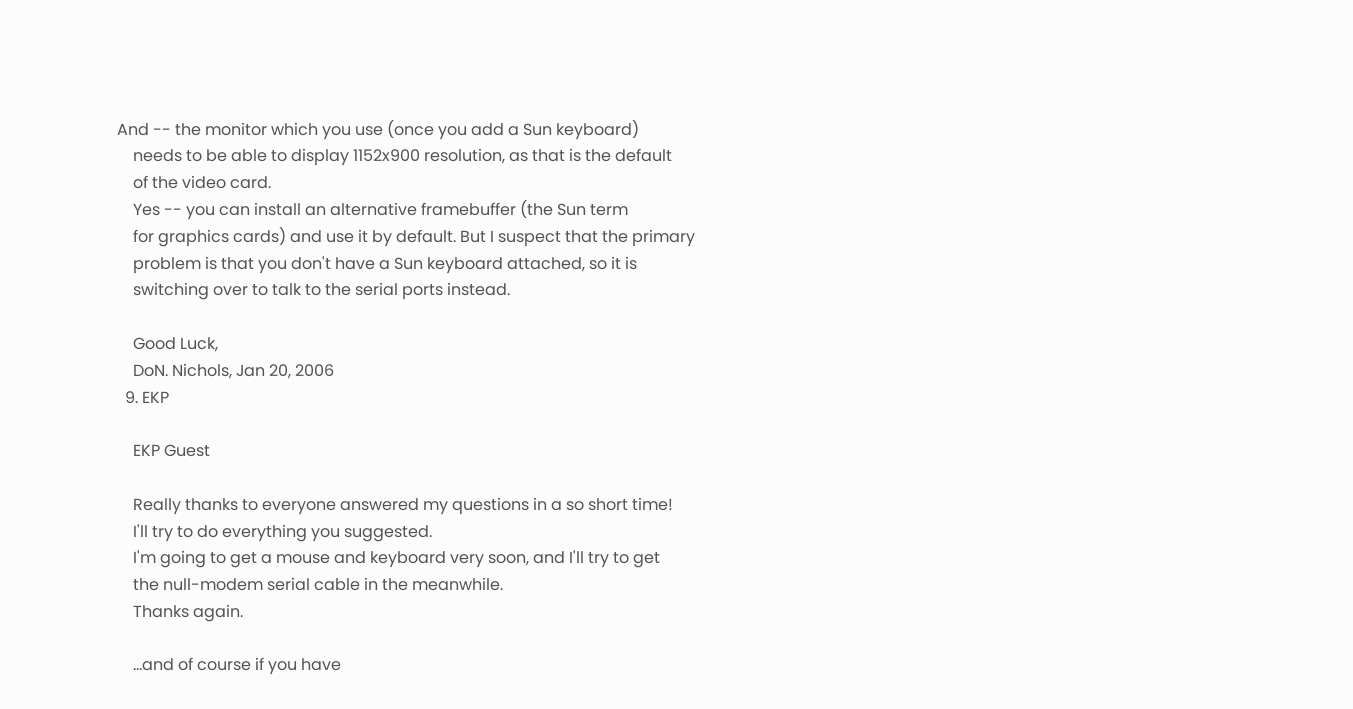And -- the monitor which you use (once you add a Sun keyboard)
    needs to be able to display 1152x900 resolution, as that is the default
    of the video card.
    Yes -- you can install an alternative framebuffer (the Sun term
    for graphics cards) and use it by default. But I suspect that the primary
    problem is that you don't have a Sun keyboard attached, so it is
    switching over to talk to the serial ports instead.

    Good Luck,
    DoN. Nichols, Jan 20, 2006
  9. EKP

    EKP Guest

    Really thanks to everyone answered my questions in a so short time!
    I'll try to do everything you suggested.
    I'm going to get a mouse and keyboard very soon, and I'll try to get
    the null-modem serial cable in the meanwhile.
    Thanks again.

    ...and of course if you have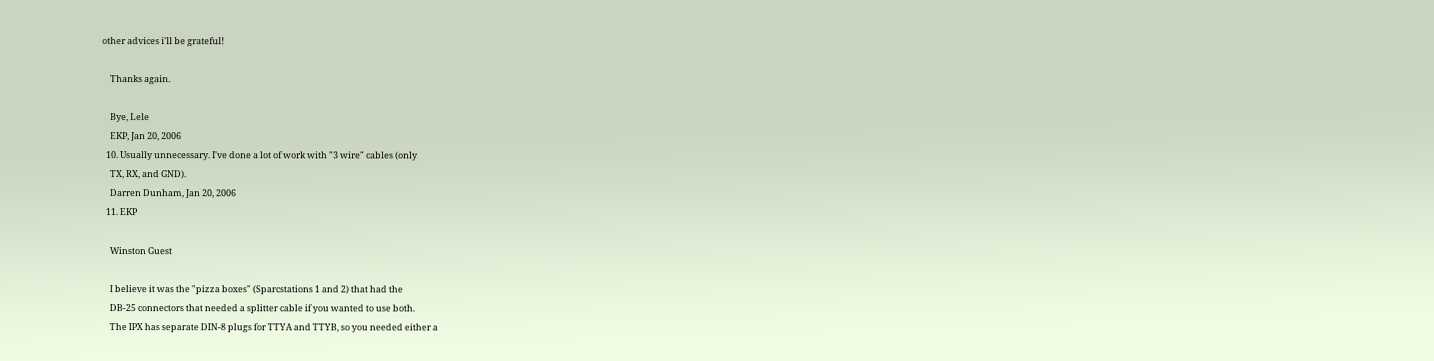other advices i'll be grateful!

    Thanks again.

    Bye, Lele
    EKP, Jan 20, 2006
  10. Usually unnecessary. I've done a lot of work with "3 wire" cables (only
    TX, RX, and GND).
    Darren Dunham, Jan 20, 2006
  11. EKP

    Winston Guest

    I believe it was the "pizza boxes" (Sparcstations 1 and 2) that had the
    DB-25 connectors that needed a splitter cable if you wanted to use both.
    The IPX has separate DIN-8 plugs for TTYA and TTYB, so you needed either a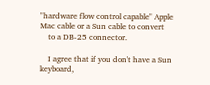"hardware flow control capable" Apple Mac cable or a Sun cable to convert
    to a DB-25 connector.

    I agree that if you don't have a Sun keyboard,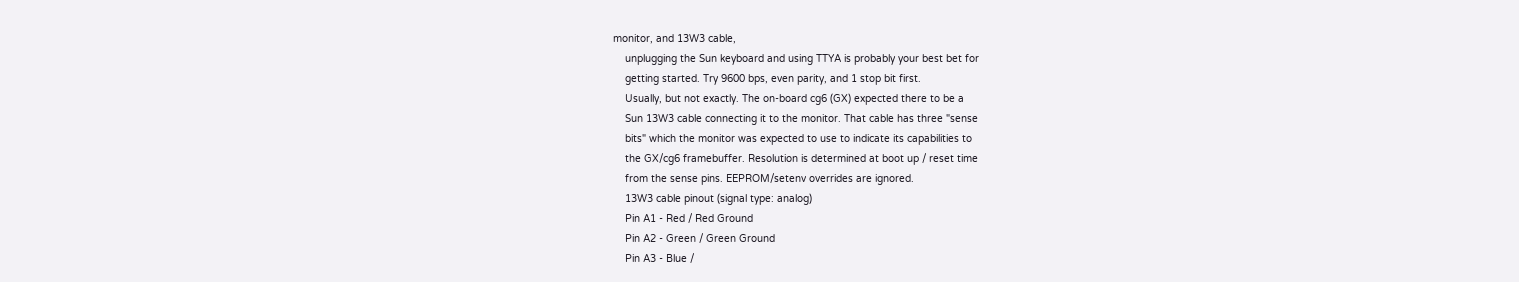monitor, and 13W3 cable,
    unplugging the Sun keyboard and using TTYA is probably your best bet for
    getting started. Try 9600 bps, even parity, and 1 stop bit first.
    Usually, but not exactly. The on-board cg6 (GX) expected there to be a
    Sun 13W3 cable connecting it to the monitor. That cable has three "sense
    bits" which the monitor was expected to use to indicate its capabilities to
    the GX/cg6 framebuffer. Resolution is determined at boot up / reset time
    from the sense pins. EEPROM/setenv overrides are ignored.
    13W3 cable pinout (signal type: analog)
    Pin A1 - Red / Red Ground
    Pin A2 - Green / Green Ground
    Pin A3 - Blue /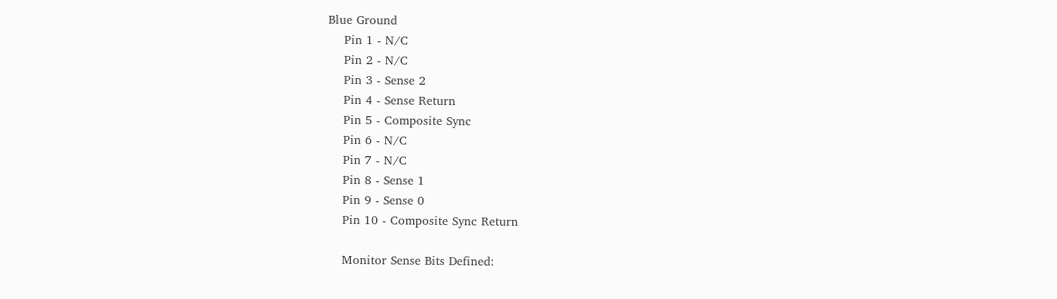Blue Ground
    Pin 1 - N/C
    Pin 2 - N/C
    Pin 3 - Sense 2
    Pin 4 - Sense Return
    Pin 5 - Composite Sync
    Pin 6 - N/C
    Pin 7 - N/C
    Pin 8 - Sense 1
    Pin 9 - Sense 0
    Pin 10 - Composite Sync Return

    Monitor Sense Bits Defined: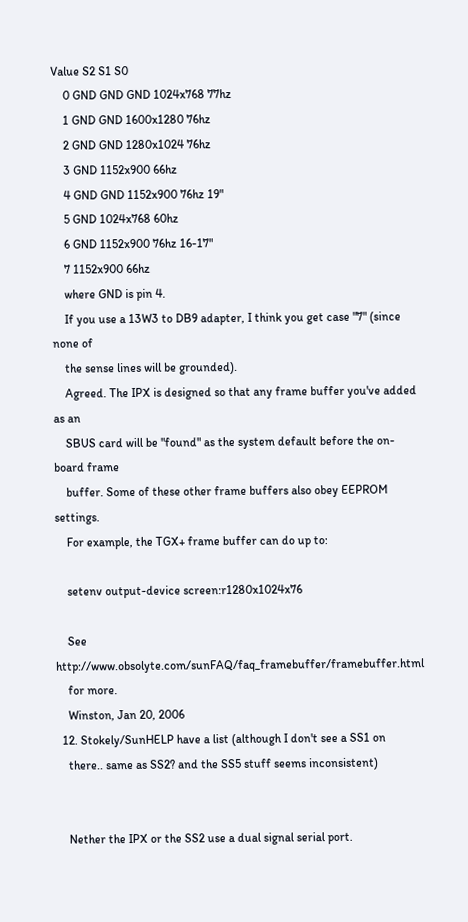Value S2 S1 S0
    0 GND GND GND 1024x768 77hz
    1 GND GND 1600x1280 76hz
    2 GND GND 1280x1024 76hz
    3 GND 1152x900 66hz
    4 GND GND 1152x900 76hz 19"
    5 GND 1024x768 60hz
    6 GND 1152x900 76hz 16-17"
    7 1152x900 66hz
    where GND is pin 4.
    If you use a 13W3 to DB9 adapter, I think you get case "7" (since none of
    the sense lines will be grounded).
    Agreed. The IPX is designed so that any frame buffer you've added as an
    SBUS card will be "found" as the system default before the on-board frame
    buffer. Some of these other frame buffers also obey EEPROM settings.
    For example, the TGX+ frame buffer can do up to:

    setenv output-device screen:r1280x1024x76

    See http://www.obsolyte.com/sunFAQ/faq_framebuffer/framebuffer.html
    for more.
    Winston, Jan 20, 2006
  12. Stokely/SunHELP have a list (although I don't see a SS1 on
    there.. same as SS2? and the SS5 stuff seems inconsistent)


    Nether the IPX or the SS2 use a dual signal serial port.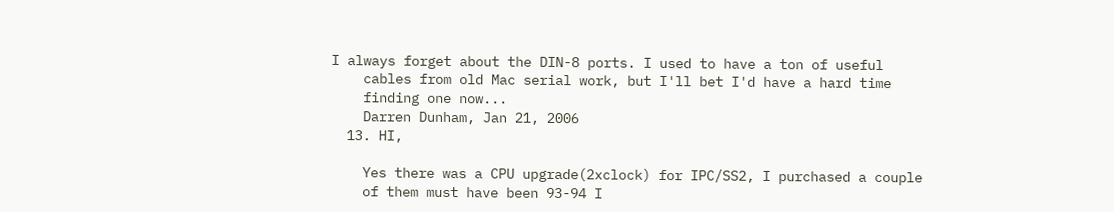I always forget about the DIN-8 ports. I used to have a ton of useful
    cables from old Mac serial work, but I'll bet I'd have a hard time
    finding one now...
    Darren Dunham, Jan 21, 2006
  13. HI,

    Yes there was a CPU upgrade(2xclock) for IPC/SS2, I purchased a couple
    of them must have been 93-94 I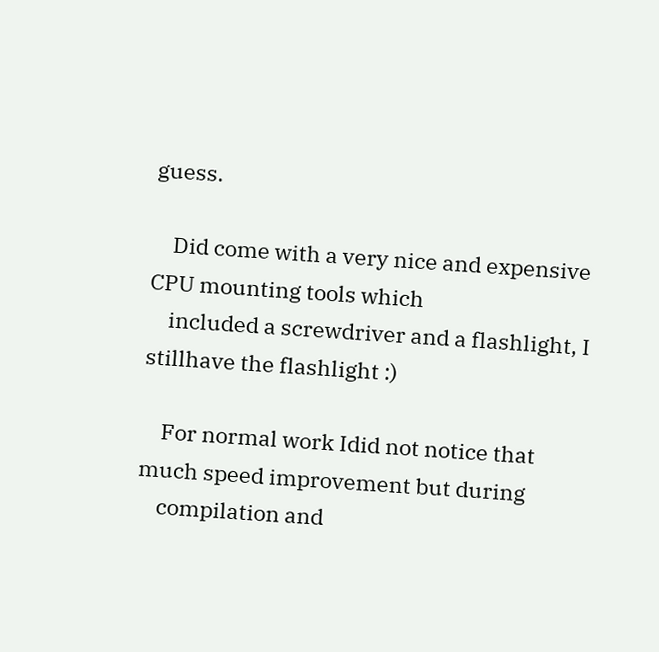guess.

    Did come with a very nice and expensive CPU mounting tools which
    included a screwdriver and a flashlight, I stillhave the flashlight :)

    For normal work Idid not notice that much speed improvement but during
    compilation and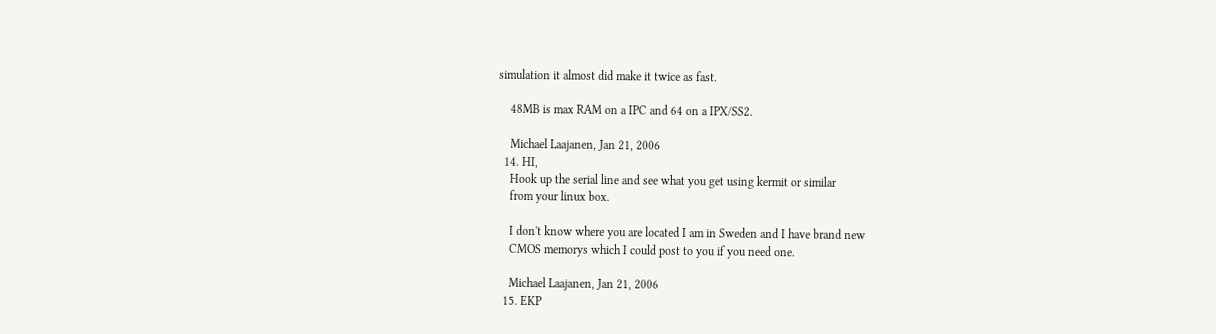simulation it almost did make it twice as fast.

    48MB is max RAM on a IPC and 64 on a IPX/SS2.

    Michael Laajanen, Jan 21, 2006
  14. HI,
    Hook up the serial line and see what you get using kermit or similar
    from your linux box.

    I don't know where you are located I am in Sweden and I have brand new
    CMOS memorys which I could post to you if you need one.

    Michael Laajanen, Jan 21, 2006
  15. EKP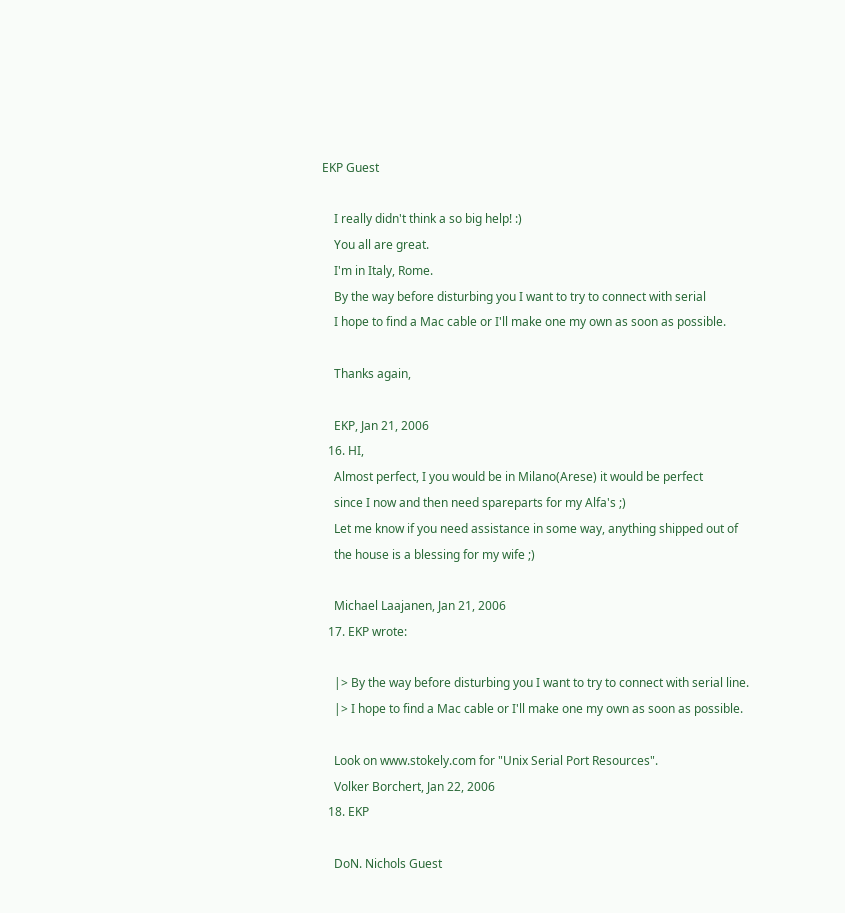EKP Guest

    I really didn't think a so big help! :)
    You all are great.
    I'm in Italy, Rome.
    By the way before disturbing you I want to try to connect with serial
    I hope to find a Mac cable or I'll make one my own as soon as possible.

    Thanks again,

    EKP, Jan 21, 2006
  16. HI,
    Almost perfect, I you would be in Milano(Arese) it would be perfect
    since I now and then need spareparts for my Alfa's ;)
    Let me know if you need assistance in some way, anything shipped out of
    the house is a blessing for my wife ;)

    Michael Laajanen, Jan 21, 2006
  17. EKP wrote:

    |> By the way before disturbing you I want to try to connect with serial line.
    |> I hope to find a Mac cable or I'll make one my own as soon as possible.

    Look on www.stokely.com for "Unix Serial Port Resources".
    Volker Borchert, Jan 22, 2006
  18. EKP

    DoN. Nichols Guest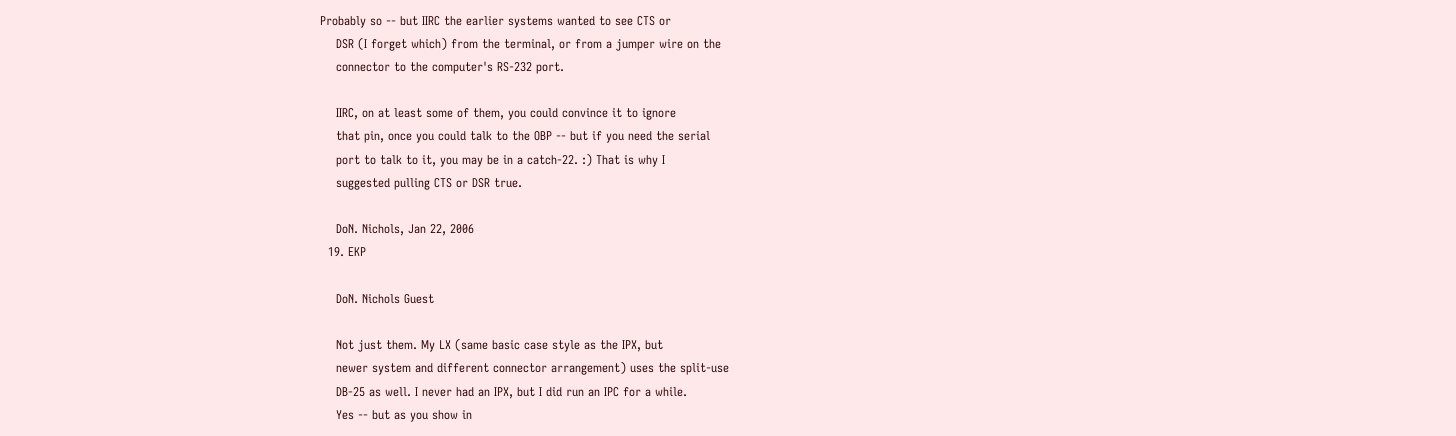Probably so -- but IIRC the earlier systems wanted to see CTS or
    DSR (I forget which) from the terminal, or from a jumper wire on the
    connector to the computer's RS-232 port.

    IIRC, on at least some of them, you could convince it to ignore
    that pin, once you could talk to the OBP -- but if you need the serial
    port to talk to it, you may be in a catch-22. :) That is why I
    suggested pulling CTS or DSR true.

    DoN. Nichols, Jan 22, 2006
  19. EKP

    DoN. Nichols Guest

    Not just them. My LX (same basic case style as the IPX, but
    newer system and different connector arrangement) uses the split-use
    DB-25 as well. I never had an IPX, but I did run an IPC for a while.
    Yes -- but as you show in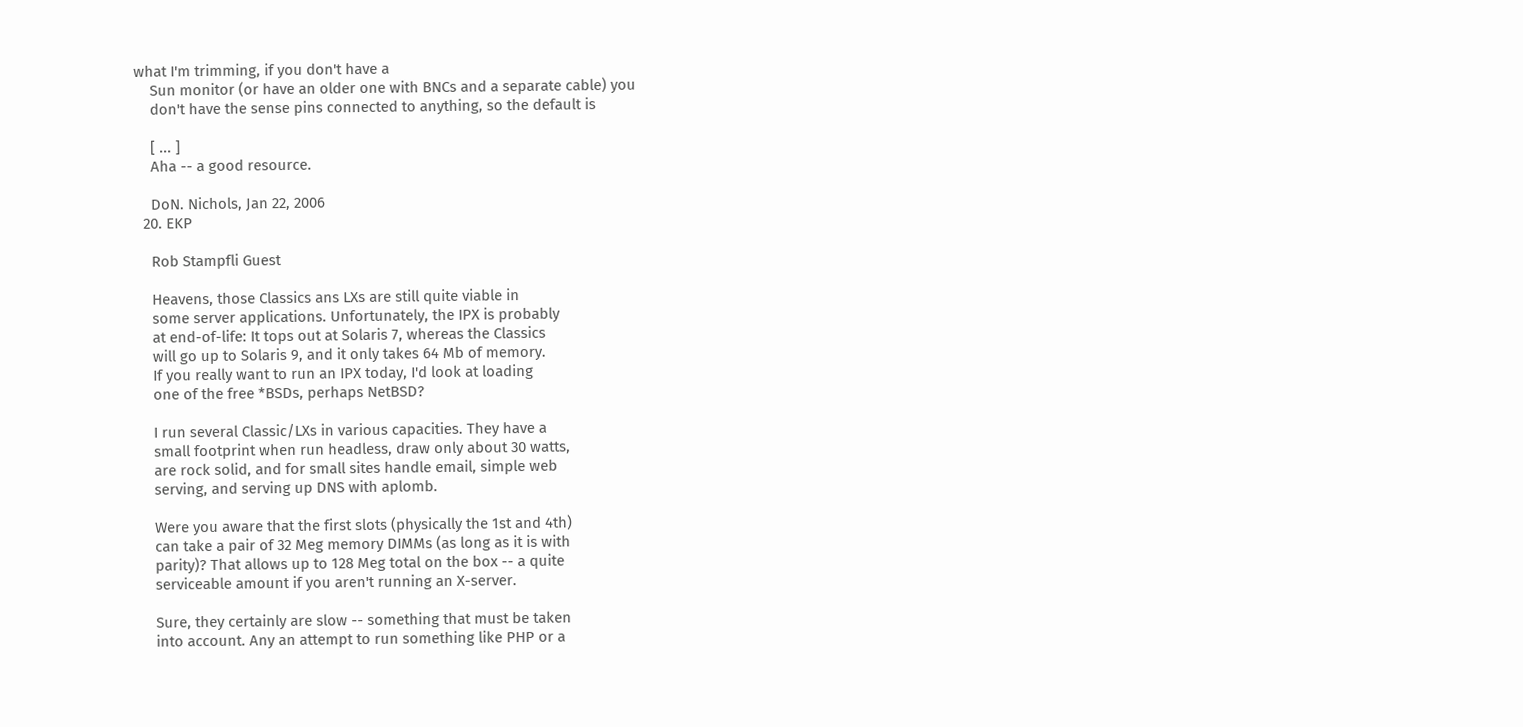what I'm trimming, if you don't have a
    Sun monitor (or have an older one with BNCs and a separate cable) you
    don't have the sense pins connected to anything, so the default is

    [ ... ]
    Aha -- a good resource.

    DoN. Nichols, Jan 22, 2006
  20. EKP

    Rob Stampfli Guest

    Heavens, those Classics ans LXs are still quite viable in
    some server applications. Unfortunately, the IPX is probably
    at end-of-life: It tops out at Solaris 7, whereas the Classics
    will go up to Solaris 9, and it only takes 64 Mb of memory.
    If you really want to run an IPX today, I'd look at loading
    one of the free *BSDs, perhaps NetBSD?

    I run several Classic/LXs in various capacities. They have a
    small footprint when run headless, draw only about 30 watts,
    are rock solid, and for small sites handle email, simple web
    serving, and serving up DNS with aplomb.

    Were you aware that the first slots (physically the 1st and 4th)
    can take a pair of 32 Meg memory DIMMs (as long as it is with
    parity)? That allows up to 128 Meg total on the box -- a quite
    serviceable amount if you aren't running an X-server.

    Sure, they certainly are slow -- something that must be taken
    into account. Any an attempt to run something like PHP or a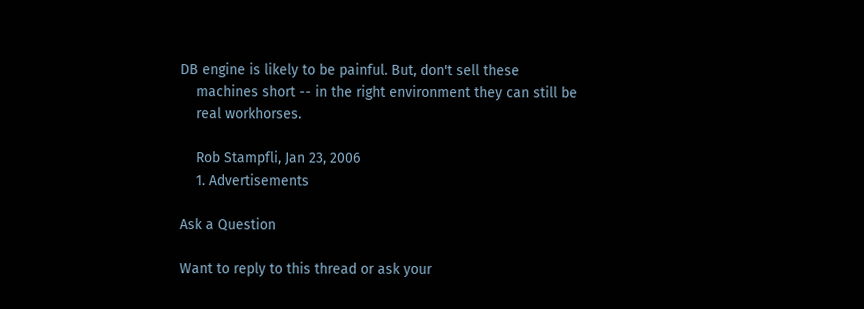DB engine is likely to be painful. But, don't sell these
    machines short -- in the right environment they can still be
    real workhorses.

    Rob Stampfli, Jan 23, 2006
    1. Advertisements

Ask a Question

Want to reply to this thread or ask your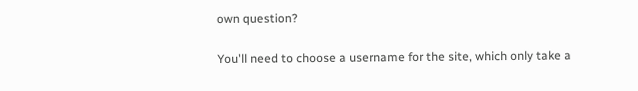own question?

You'll need to choose a username for the site, which only take a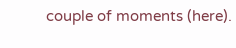couple of moments (here).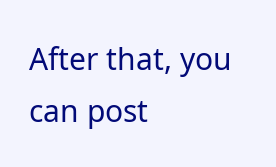After that, you can post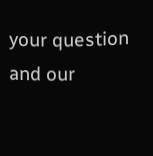your question and our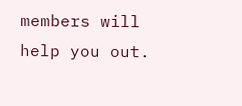members will help you out.